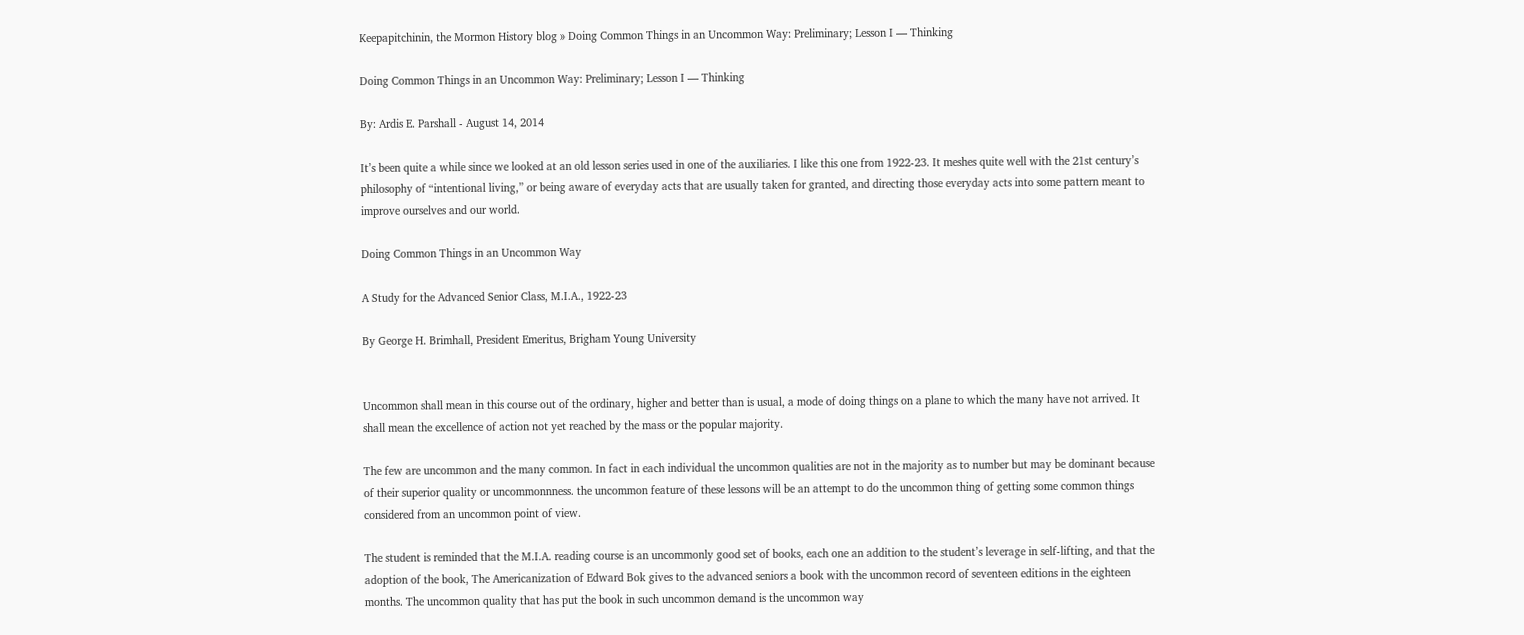Keepapitchinin, the Mormon History blog » Doing Common Things in an Uncommon Way: Preliminary; Lesson I — Thinking

Doing Common Things in an Uncommon Way: Preliminary; Lesson I — Thinking

By: Ardis E. Parshall - August 14, 2014

It’s been quite a while since we looked at an old lesson series used in one of the auxiliaries. I like this one from 1922-23. It meshes quite well with the 21st century’s philosophy of “intentional living,” or being aware of everyday acts that are usually taken for granted, and directing those everyday acts into some pattern meant to improve ourselves and our world.

Doing Common Things in an Uncommon Way

A Study for the Advanced Senior Class, M.I.A., 1922-23

By George H. Brimhall, President Emeritus, Brigham Young University


Uncommon shall mean in this course out of the ordinary, higher and better than is usual, a mode of doing things on a plane to which the many have not arrived. It shall mean the excellence of action not yet reached by the mass or the popular majority.

The few are uncommon and the many common. In fact in each individual the uncommon qualities are not in the majority as to number but may be dominant because of their superior quality or uncommonnness. the uncommon feature of these lessons will be an attempt to do the uncommon thing of getting some common things considered from an uncommon point of view.

The student is reminded that the M.I.A. reading course is an uncommonly good set of books, each one an addition to the student’s leverage in self-lifting, and that the adoption of the book, The Americanization of Edward Bok gives to the advanced seniors a book with the uncommon record of seventeen editions in the eighteen months. The uncommon quality that has put the book in such uncommon demand is the uncommon way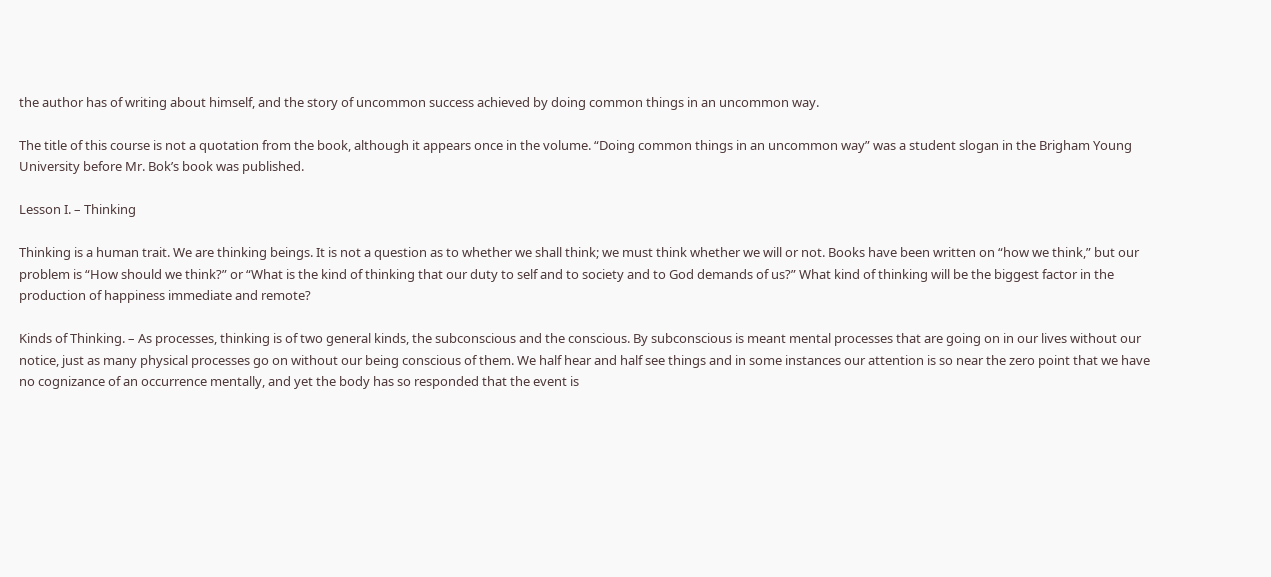the author has of writing about himself, and the story of uncommon success achieved by doing common things in an uncommon way.

The title of this course is not a quotation from the book, although it appears once in the volume. “Doing common things in an uncommon way” was a student slogan in the Brigham Young University before Mr. Bok’s book was published.

Lesson I. – Thinking

Thinking is a human trait. We are thinking beings. It is not a question as to whether we shall think; we must think whether we will or not. Books have been written on “how we think,” but our problem is “How should we think?” or “What is the kind of thinking that our duty to self and to society and to God demands of us?” What kind of thinking will be the biggest factor in the production of happiness immediate and remote?

Kinds of Thinking. – As processes, thinking is of two general kinds, the subconscious and the conscious. By subconscious is meant mental processes that are going on in our lives without our notice, just as many physical processes go on without our being conscious of them. We half hear and half see things and in some instances our attention is so near the zero point that we have no cognizance of an occurrence mentally, and yet the body has so responded that the event is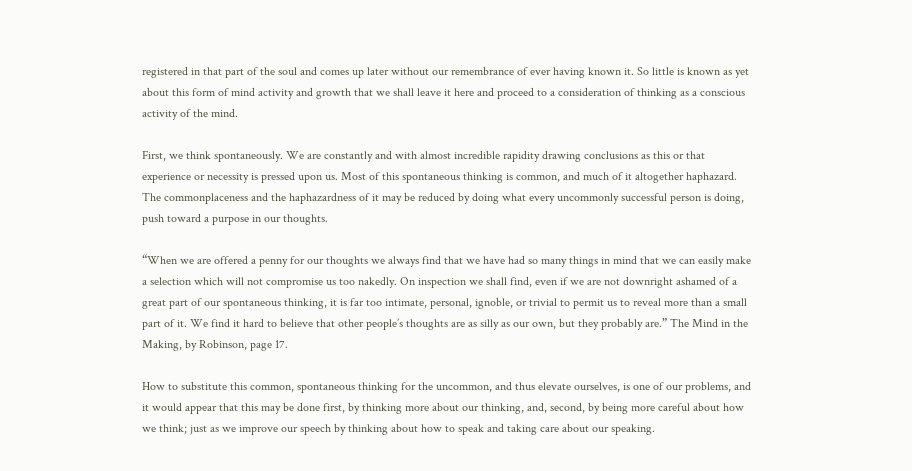registered in that part of the soul and comes up later without our remembrance of ever having known it. So little is known as yet about this form of mind activity and growth that we shall leave it here and proceed to a consideration of thinking as a conscious activity of the mind.

First, we think spontaneously. We are constantly and with almost incredible rapidity drawing conclusions as this or that experience or necessity is pressed upon us. Most of this spontaneous thinking is common, and much of it altogether haphazard. The commonplaceness and the haphazardness of it may be reduced by doing what every uncommonly successful person is doing, push toward a purpose in our thoughts.

“When we are offered a penny for our thoughts we always find that we have had so many things in mind that we can easily make a selection which will not compromise us too nakedly. On inspection we shall find, even if we are not downright ashamed of a great part of our spontaneous thinking, it is far too intimate, personal, ignoble, or trivial to permit us to reveal more than a small part of it. We find it hard to believe that other people’s thoughts are as silly as our own, but they probably are.” The Mind in the Making, by Robinson, page 17.

How to substitute this common, spontaneous thinking for the uncommon, and thus elevate ourselves, is one of our problems, and it would appear that this may be done first, by thinking more about our thinking, and, second, by being more careful about how we think; just as we improve our speech by thinking about how to speak and taking care about our speaking.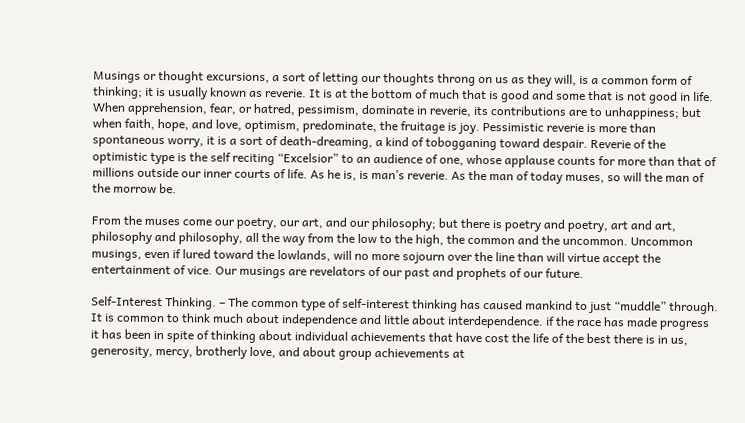Musings or thought excursions, a sort of letting our thoughts throng on us as they will, is a common form of thinking; it is usually known as reverie. It is at the bottom of much that is good and some that is not good in life. When apprehension, fear, or hatred, pessimism, dominate in reverie, its contributions are to unhappiness; but when faith, hope, and love, optimism, predominate, the fruitage is joy. Pessimistic reverie is more than spontaneous worry, it is a sort of death-dreaming, a kind of tobogganing toward despair. Reverie of the optimistic type is the self reciting “Excelsior” to an audience of one, whose applause counts for more than that of millions outside our inner courts of life. As he is, is man’s reverie. As the man of today muses, so will the man of the morrow be.

From the muses come our poetry, our art, and our philosophy; but there is poetry and poetry, art and art, philosophy and philosophy, all the way from the low to the high, the common and the uncommon. Uncommon musings, even if lured toward the lowlands, will no more sojourn over the line than will virtue accept the entertainment of vice. Our musings are revelators of our past and prophets of our future.

Self-Interest Thinking. – The common type of self-interest thinking has caused mankind to just “muddle” through. It is common to think much about independence and little about interdependence. if the race has made progress it has been in spite of thinking about individual achievements that have cost the life of the best there is in us, generosity, mercy, brotherly love, and about group achievements at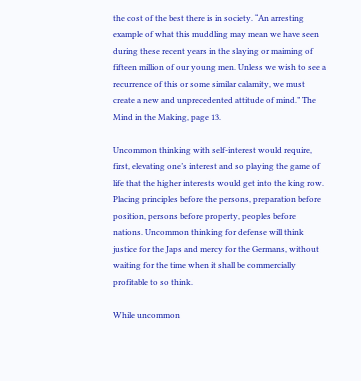the cost of the best there is in society. “An arresting example of what this muddling may mean we have seen during these recent years in the slaying or maiming of fifteen million of our young men. Unless we wish to see a recurrence of this or some similar calamity, we must create a new and unprecedented attitude of mind.” The Mind in the Making, page 13.

Uncommon thinking with self-interest would require, first, elevating one’s interest and so playing the game of life that the higher interests would get into the king row. Placing principles before the persons, preparation before position, persons before property, peoples before nations. Uncommon thinking for defense will think justice for the Japs and mercy for the Germans, without waiting for the time when it shall be commercially profitable to so think.

While uncommon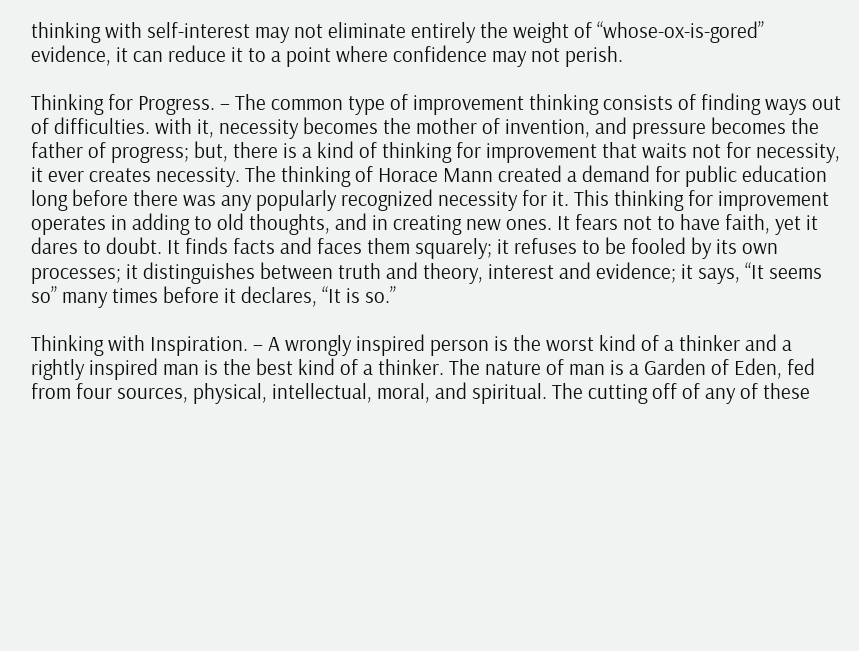thinking with self-interest may not eliminate entirely the weight of “whose-ox-is-gored” evidence, it can reduce it to a point where confidence may not perish.

Thinking for Progress. – The common type of improvement thinking consists of finding ways out of difficulties. with it, necessity becomes the mother of invention, and pressure becomes the father of progress; but, there is a kind of thinking for improvement that waits not for necessity, it ever creates necessity. The thinking of Horace Mann created a demand for public education long before there was any popularly recognized necessity for it. This thinking for improvement operates in adding to old thoughts, and in creating new ones. It fears not to have faith, yet it dares to doubt. It finds facts and faces them squarely; it refuses to be fooled by its own processes; it distinguishes between truth and theory, interest and evidence; it says, “It seems so” many times before it declares, “It is so.”

Thinking with Inspiration. – A wrongly inspired person is the worst kind of a thinker and a rightly inspired man is the best kind of a thinker. The nature of man is a Garden of Eden, fed from four sources, physical, intellectual, moral, and spiritual. The cutting off of any of these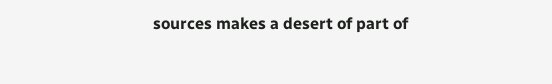sources makes a desert of part of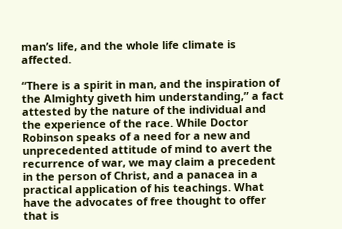man’s life, and the whole life climate is affected.

“There is a spirit in man, and the inspiration of the Almighty giveth him understanding,” a fact attested by the nature of the individual and the experience of the race. While Doctor Robinson speaks of a need for a new and unprecedented attitude of mind to avert the recurrence of war, we may claim a precedent in the person of Christ, and a panacea in a practical application of his teachings. What have the advocates of free thought to offer that is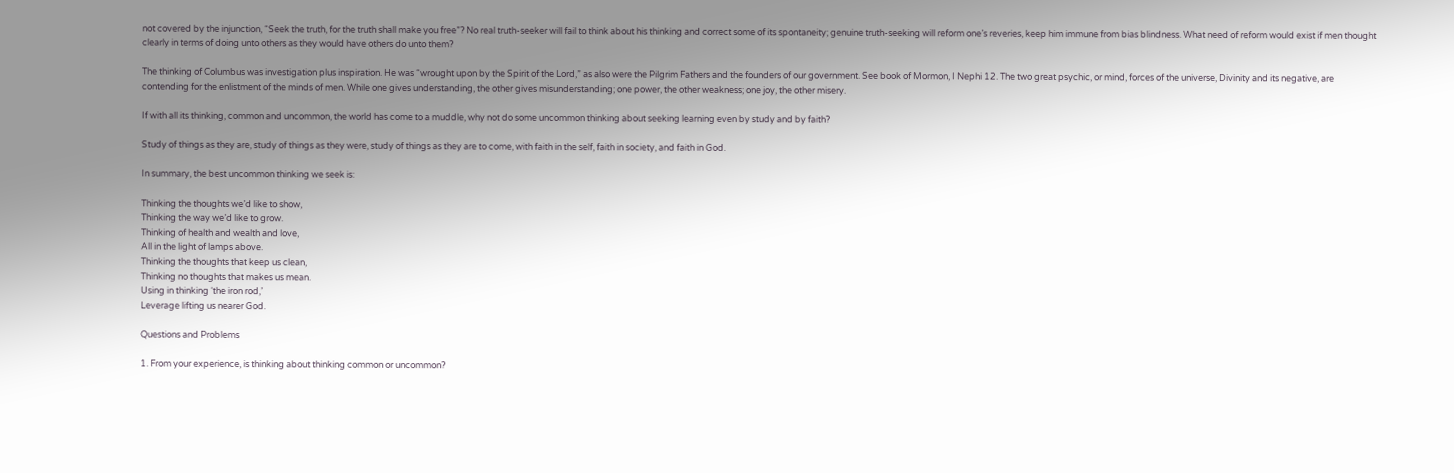not covered by the injunction, “Seek the truth, for the truth shall make you free”? No real truth-seeker will fail to think about his thinking and correct some of its spontaneity; genuine truth-seeking will reform one’s reveries, keep him immune from bias blindness. What need of reform would exist if men thought clearly in terms of doing unto others as they would have others do unto them?

The thinking of Columbus was investigation plus inspiration. He was “wrought upon by the Spirit of the Lord,” as also were the Pilgrim Fathers and the founders of our government. See book of Mormon, I Nephi 12. The two great psychic, or mind, forces of the universe, Divinity and its negative, are contending for the enlistment of the minds of men. While one gives understanding, the other gives misunderstanding; one power, the other weakness; one joy, the other misery.

If with all its thinking, common and uncommon, the world has come to a muddle, why not do some uncommon thinking about seeking learning even by study and by faith?

Study of things as they are, study of things as they were, study of things as they are to come, with faith in the self, faith in society, and faith in God.

In summary, the best uncommon thinking we seek is:

Thinking the thoughts we’d like to show,
Thinking the way we’d like to grow.
Thinking of health and wealth and love,
All in the light of lamps above.
Thinking the thoughts that keep us clean,
Thinking no thoughts that makes us mean.
Using in thinking ‘the iron rod,’
Leverage lifting us nearer God.

Questions and Problems

1. From your experience, is thinking about thinking common or uncommon?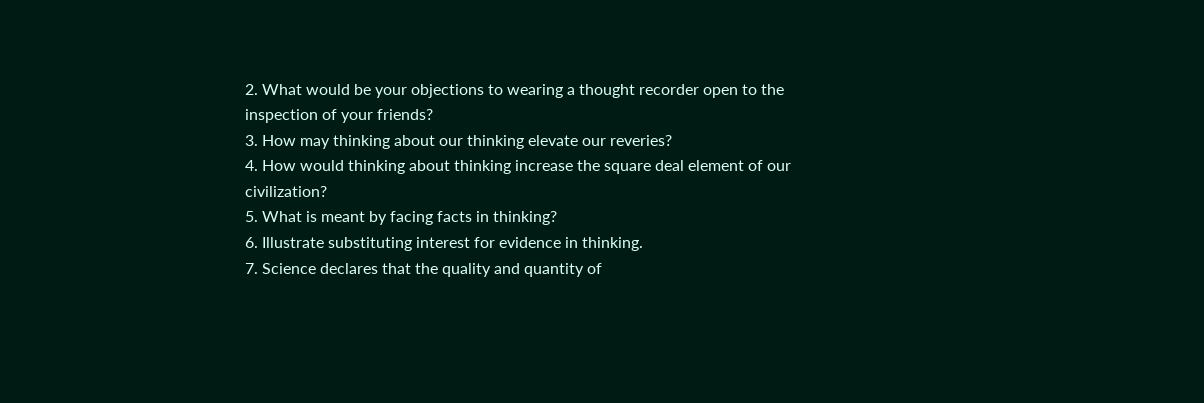2. What would be your objections to wearing a thought recorder open to the inspection of your friends?
3. How may thinking about our thinking elevate our reveries?
4. How would thinking about thinking increase the square deal element of our civilization?
5. What is meant by facing facts in thinking?
6. Illustrate substituting interest for evidence in thinking.
7. Science declares that the quality and quantity of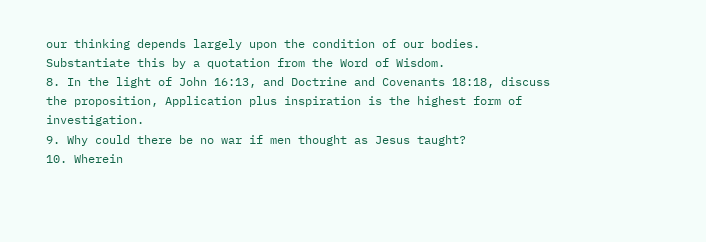our thinking depends largely upon the condition of our bodies. Substantiate this by a quotation from the Word of Wisdom.
8. In the light of John 16:13, and Doctrine and Covenants 18:18, discuss the proposition, Application plus inspiration is the highest form of investigation.
9. Why could there be no war if men thought as Jesus taught?
10. Wherein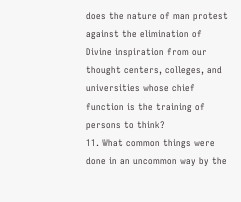does the nature of man protest against the elimination of Divine inspiration from our thought centers, colleges, and universities whose chief function is the training of persons to think?
11. What common things were done in an uncommon way by the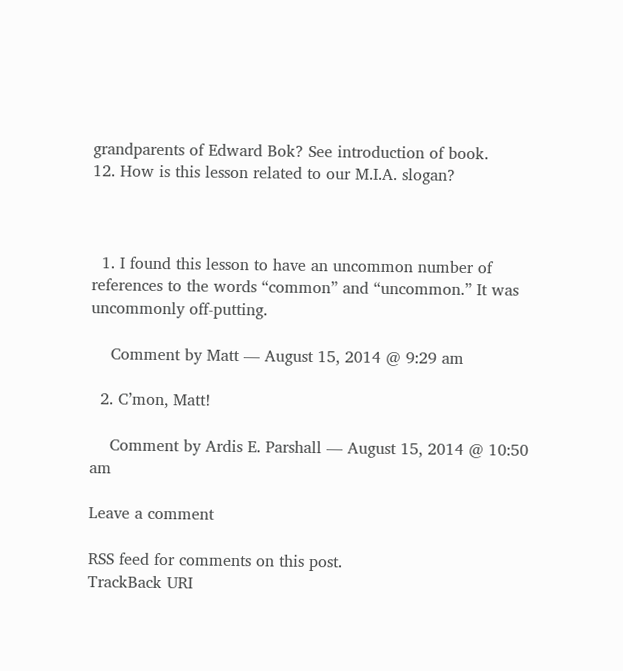grandparents of Edward Bok? See introduction of book.
12. How is this lesson related to our M.I.A. slogan?



  1. I found this lesson to have an uncommon number of references to the words “common” and “uncommon.” It was uncommonly off-putting.

    Comment by Matt — August 15, 2014 @ 9:29 am

  2. C’mon, Matt!

    Comment by Ardis E. Parshall — August 15, 2014 @ 10:50 am

Leave a comment

RSS feed for comments on this post.
TrackBack URI